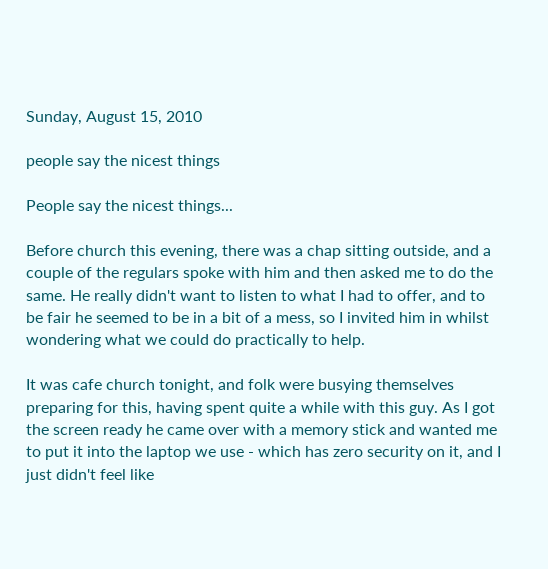Sunday, August 15, 2010

people say the nicest things

People say the nicest things...

Before church this evening, there was a chap sitting outside, and a couple of the regulars spoke with him and then asked me to do the same. He really didn't want to listen to what I had to offer, and to be fair he seemed to be in a bit of a mess, so I invited him in whilst wondering what we could do practically to help.

It was cafe church tonight, and folk were busying themselves preparing for this, having spent quite a while with this guy. As I got the screen ready he came over with a memory stick and wanted me to put it into the laptop we use - which has zero security on it, and I just didn't feel like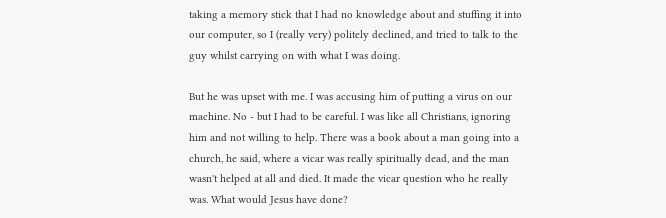taking a memory stick that I had no knowledge about and stuffing it into our computer, so I (really very) politely declined, and tried to talk to the guy whilst carrying on with what I was doing.

But he was upset with me. I was accusing him of putting a virus on our machine. No - but I had to be careful. I was like all Christians, ignoring him and not willing to help. There was a book about a man going into a church, he said, where a vicar was really spiritually dead, and the man wasn't helped at all and died. It made the vicar question who he really was. What would Jesus have done?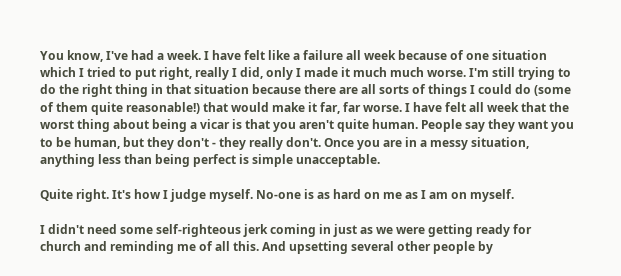You know, I've had a week. I have felt like a failure all week because of one situation which I tried to put right, really I did, only I made it much much worse. I'm still trying to do the right thing in that situation because there are all sorts of things I could do (some of them quite reasonable!) that would make it far, far worse. I have felt all week that the worst thing about being a vicar is that you aren't quite human. People say they want you to be human, but they don't - they really don't. Once you are in a messy situation, anything less than being perfect is simple unacceptable.

Quite right. It's how I judge myself. No-one is as hard on me as I am on myself.

I didn't need some self-righteous jerk coming in just as we were getting ready for church and reminding me of all this. And upsetting several other people by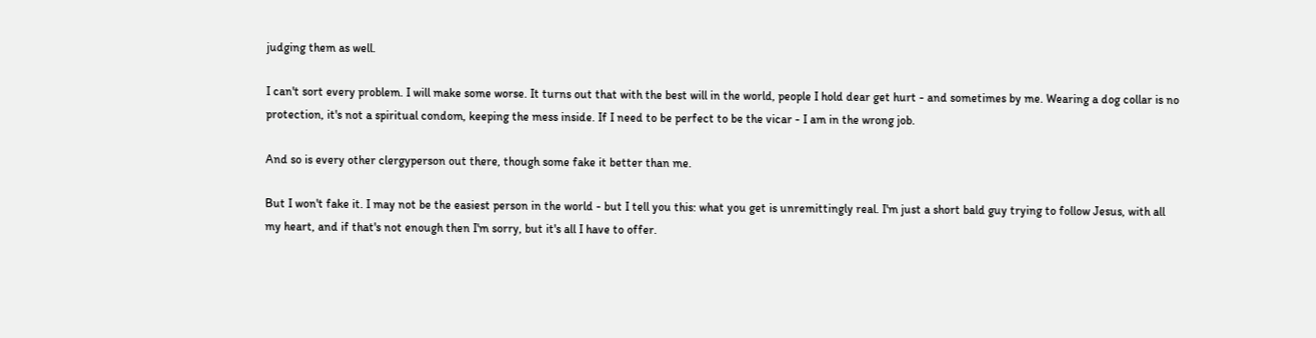judging them as well.

I can't sort every problem. I will make some worse. It turns out that with the best will in the world, people I hold dear get hurt - and sometimes by me. Wearing a dog collar is no protection, it's not a spiritual condom, keeping the mess inside. If I need to be perfect to be the vicar - I am in the wrong job.

And so is every other clergyperson out there, though some fake it better than me.

But I won't fake it. I may not be the easiest person in the world - but I tell you this: what you get is unremittingly real. I'm just a short bald guy trying to follow Jesus, with all my heart, and if that's not enough then I'm sorry, but it's all I have to offer.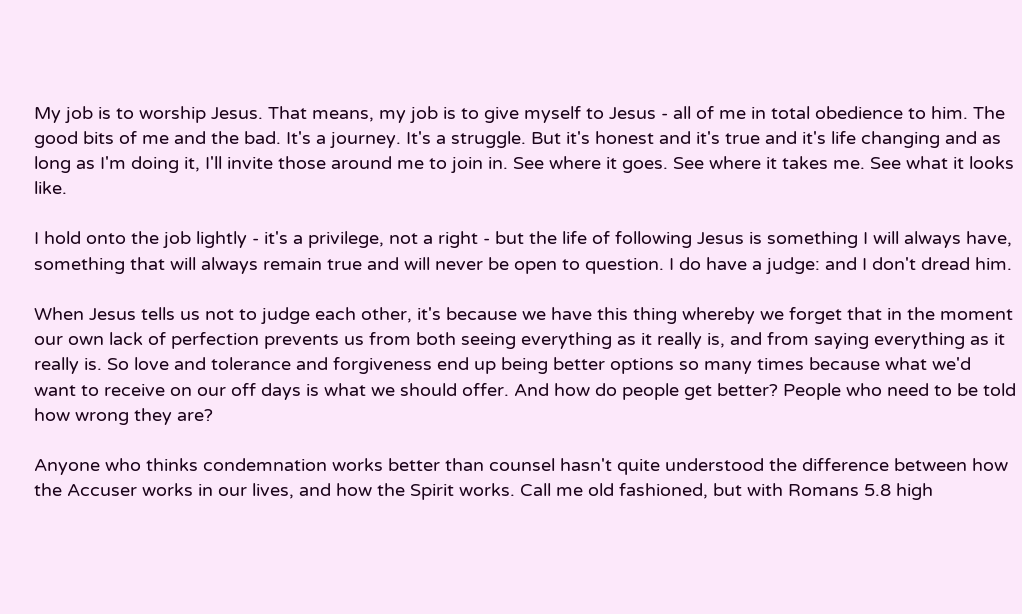My job is to worship Jesus. That means, my job is to give myself to Jesus - all of me in total obedience to him. The good bits of me and the bad. It's a journey. It's a struggle. But it's honest and it's true and it's life changing and as long as I'm doing it, I'll invite those around me to join in. See where it goes. See where it takes me. See what it looks like.

I hold onto the job lightly - it's a privilege, not a right - but the life of following Jesus is something I will always have, something that will always remain true and will never be open to question. I do have a judge: and I don't dread him.

When Jesus tells us not to judge each other, it's because we have this thing whereby we forget that in the moment our own lack of perfection prevents us from both seeing everything as it really is, and from saying everything as it really is. So love and tolerance and forgiveness end up being better options so many times because what we'd want to receive on our off days is what we should offer. And how do people get better? People who need to be told how wrong they are?

Anyone who thinks condemnation works better than counsel hasn't quite understood the difference between how the Accuser works in our lives, and how the Spirit works. Call me old fashioned, but with Romans 5.8 high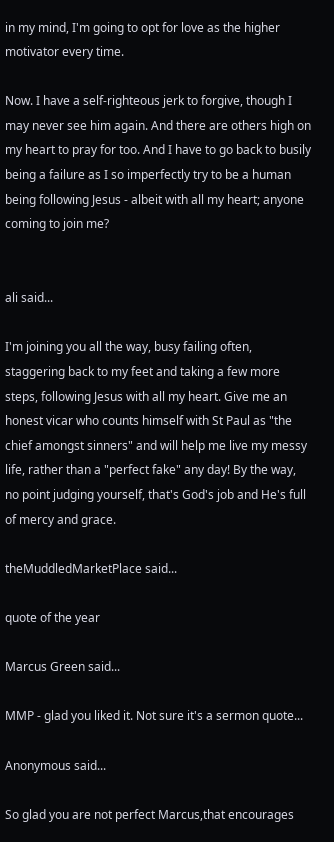in my mind, I'm going to opt for love as the higher motivator every time.

Now. I have a self-righteous jerk to forgive, though I may never see him again. And there are others high on my heart to pray for too. And I have to go back to busily being a failure as I so imperfectly try to be a human being following Jesus - albeit with all my heart; anyone coming to join me?


ali said...

I'm joining you all the way, busy failing often, staggering back to my feet and taking a few more steps, following Jesus with all my heart. Give me an honest vicar who counts himself with St Paul as "the chief amongst sinners" and will help me live my messy life, rather than a "perfect fake" any day! By the way, no point judging yourself, that's God's job and He's full of mercy and grace.

theMuddledMarketPlace said...

quote of the year

Marcus Green said...

MMP - glad you liked it. Not sure it's a sermon quote...

Anonymous said...

So glad you are not perfect Marcus,that encourages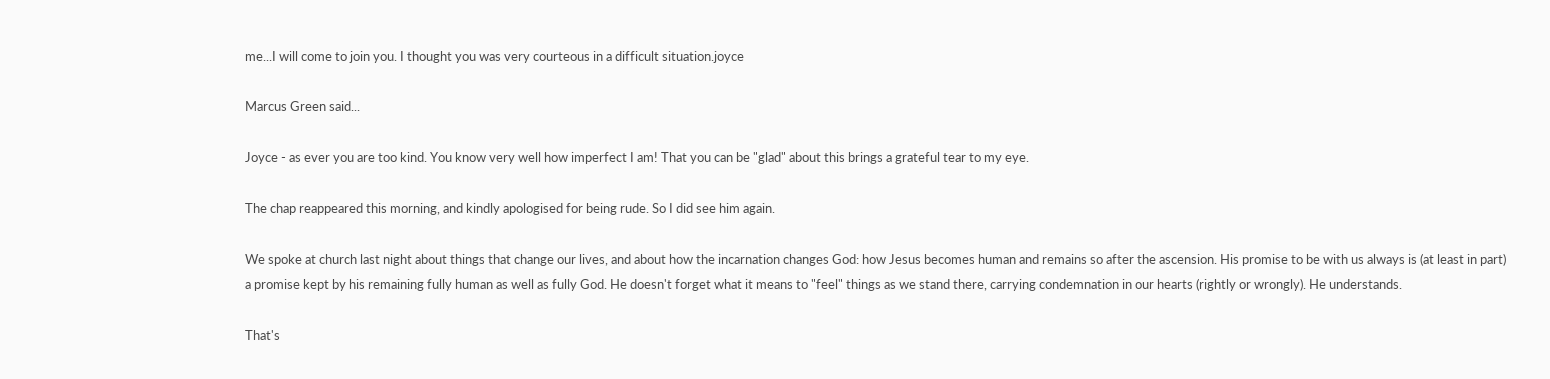me...I will come to join you. I thought you was very courteous in a difficult situation.joyce

Marcus Green said...

Joyce - as ever you are too kind. You know very well how imperfect I am! That you can be "glad" about this brings a grateful tear to my eye.

The chap reappeared this morning, and kindly apologised for being rude. So I did see him again.

We spoke at church last night about things that change our lives, and about how the incarnation changes God: how Jesus becomes human and remains so after the ascension. His promise to be with us always is (at least in part) a promise kept by his remaining fully human as well as fully God. He doesn't forget what it means to "feel" things as we stand there, carrying condemnation in our hearts (rightly or wrongly). He understands.

That's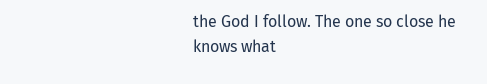the God I follow. The one so close he knows what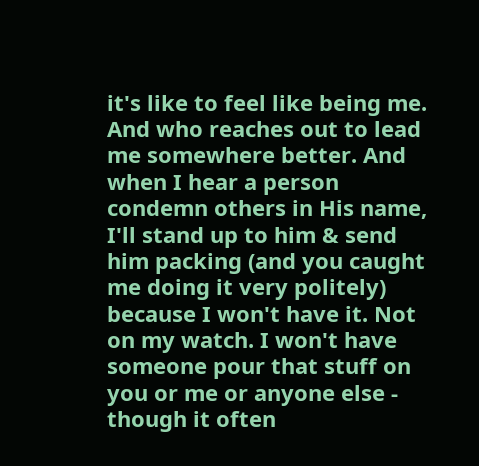it's like to feel like being me. And who reaches out to lead me somewhere better. And when I hear a person condemn others in His name, I'll stand up to him & send him packing (and you caught me doing it very politely) because I won't have it. Not on my watch. I won't have someone pour that stuff on you or me or anyone else - though it often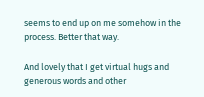seems to end up on me somehow in the process. Better that way.

And lovely that I get virtual hugs and generous words and other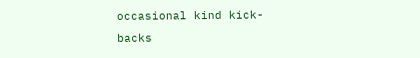occasional kind kick-backs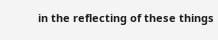in the reflecting of these things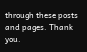through these posts and pages. Thank you.